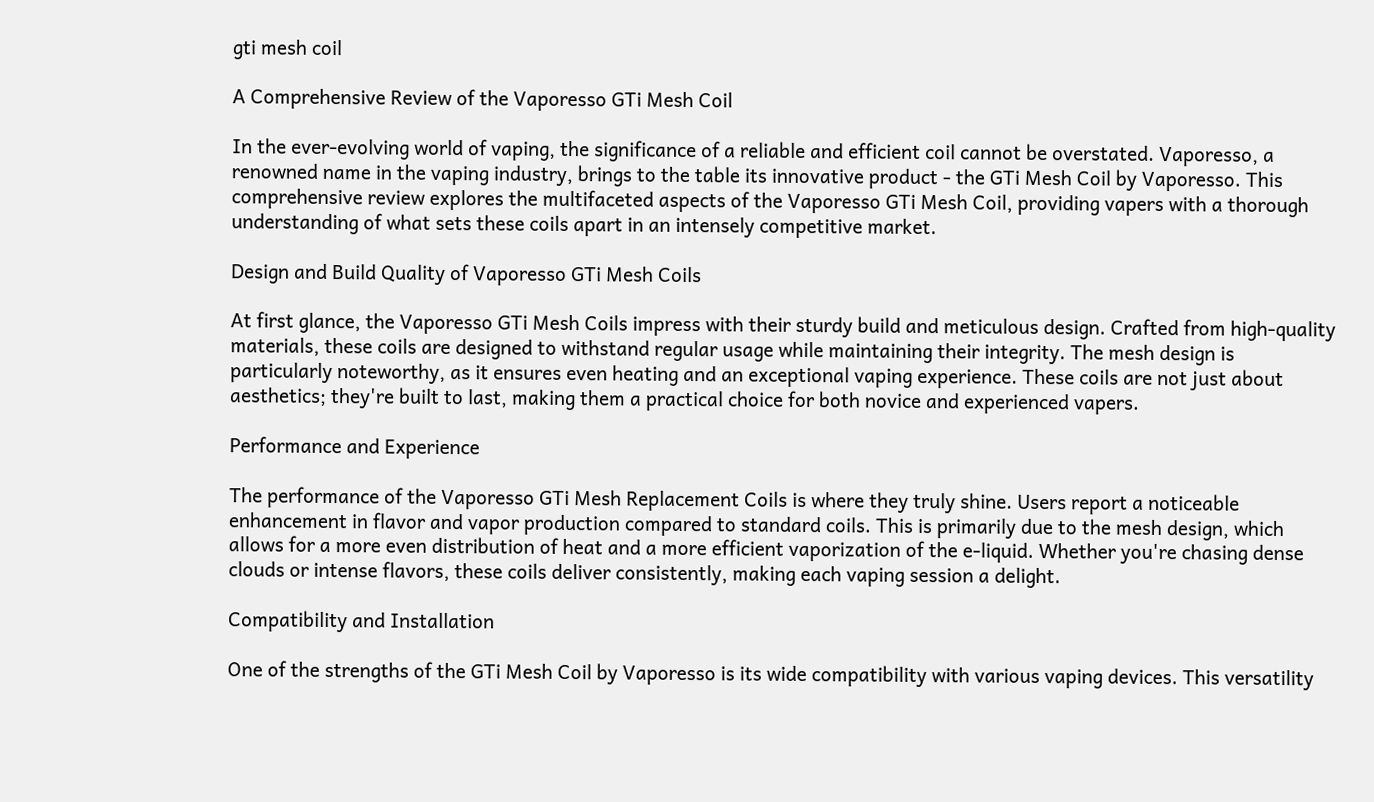gti mesh coil

A Comprehensive Review of the Vaporesso GTi Mesh Coil

In the ever-evolving world of vaping, the significance of a reliable and efficient coil cannot be overstated. Vaporesso, a renowned name in the vaping industry, brings to the table its innovative product - the GTi Mesh Coil by Vaporesso. This comprehensive review explores the multifaceted aspects of the Vaporesso GTi Mesh Coil, providing vapers with a thorough understanding of what sets these coils apart in an intensely competitive market.

Design and Build Quality of Vaporesso GTi Mesh Coils

At first glance, the Vaporesso GTi Mesh Coils impress with their sturdy build and meticulous design. Crafted from high-quality materials, these coils are designed to withstand regular usage while maintaining their integrity. The mesh design is particularly noteworthy, as it ensures even heating and an exceptional vaping experience. These coils are not just about aesthetics; they're built to last, making them a practical choice for both novice and experienced vapers.

Performance and Experience

The performance of the Vaporesso GTi Mesh Replacement Coils is where they truly shine. Users report a noticeable enhancement in flavor and vapor production compared to standard coils. This is primarily due to the mesh design, which allows for a more even distribution of heat and a more efficient vaporization of the e-liquid. Whether you're chasing dense clouds or intense flavors, these coils deliver consistently, making each vaping session a delight.

Compatibility and Installation

One of the strengths of the GTi Mesh Coil by Vaporesso is its wide compatibility with various vaping devices. This versatility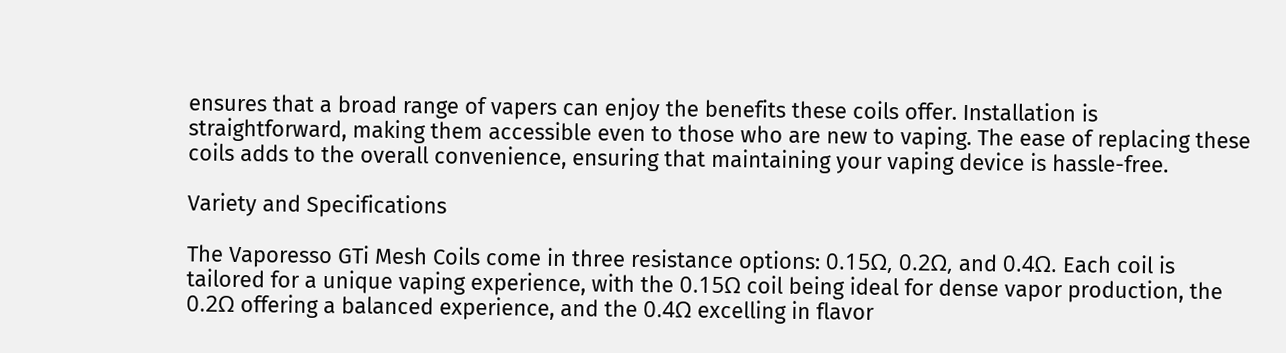ensures that a broad range of vapers can enjoy the benefits these coils offer. Installation is straightforward, making them accessible even to those who are new to vaping. The ease of replacing these coils adds to the overall convenience, ensuring that maintaining your vaping device is hassle-free.

Variety and Specifications

The Vaporesso GTi Mesh Coils come in three resistance options: 0.15Ω, 0.2Ω, and 0.4Ω. Each coil is tailored for a unique vaping experience, with the 0.15Ω coil being ideal for dense vapor production, the 0.2Ω offering a balanced experience, and the 0.4Ω excelling in flavor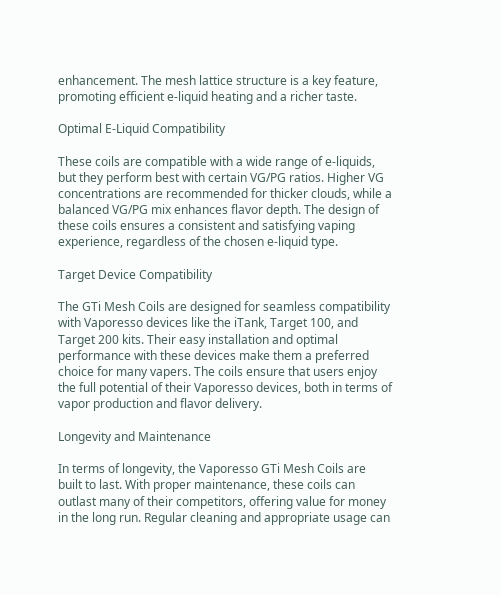enhancement. The mesh lattice structure is a key feature, promoting efficient e-liquid heating and a richer taste.

Optimal E-Liquid Compatibility

These coils are compatible with a wide range of e-liquids, but they perform best with certain VG/PG ratios. Higher VG concentrations are recommended for thicker clouds, while a balanced VG/PG mix enhances flavor depth. The design of these coils ensures a consistent and satisfying vaping experience, regardless of the chosen e-liquid type.

Target Device Compatibility

The GTi Mesh Coils are designed for seamless compatibility with Vaporesso devices like the iTank, Target 100, and Target 200 kits. Their easy installation and optimal performance with these devices make them a preferred choice for many vapers. The coils ensure that users enjoy the full potential of their Vaporesso devices, both in terms of vapor production and flavor delivery.

Longevity and Maintenance

In terms of longevity, the Vaporesso GTi Mesh Coils are built to last. With proper maintenance, these coils can outlast many of their competitors, offering value for money in the long run. Regular cleaning and appropriate usage can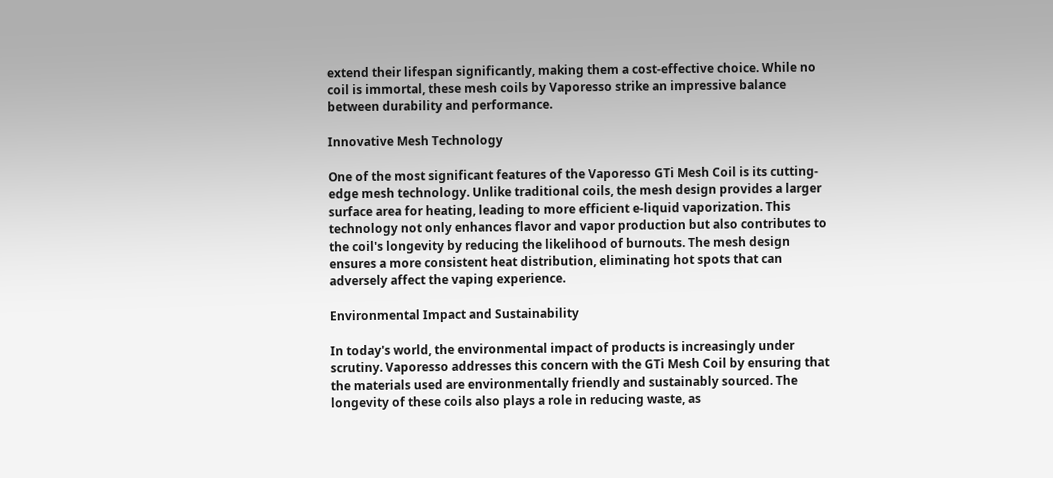extend their lifespan significantly, making them a cost-effective choice. While no coil is immortal, these mesh coils by Vaporesso strike an impressive balance between durability and performance.

Innovative Mesh Technology

One of the most significant features of the Vaporesso GTi Mesh Coil is its cutting-edge mesh technology. Unlike traditional coils, the mesh design provides a larger surface area for heating, leading to more efficient e-liquid vaporization. This technology not only enhances flavor and vapor production but also contributes to the coil's longevity by reducing the likelihood of burnouts. The mesh design ensures a more consistent heat distribution, eliminating hot spots that can adversely affect the vaping experience.

Environmental Impact and Sustainability

In today's world, the environmental impact of products is increasingly under scrutiny. Vaporesso addresses this concern with the GTi Mesh Coil by ensuring that the materials used are environmentally friendly and sustainably sourced. The longevity of these coils also plays a role in reducing waste, as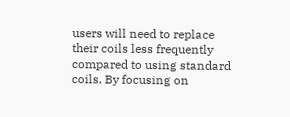users will need to replace their coils less frequently compared to using standard coils. By focusing on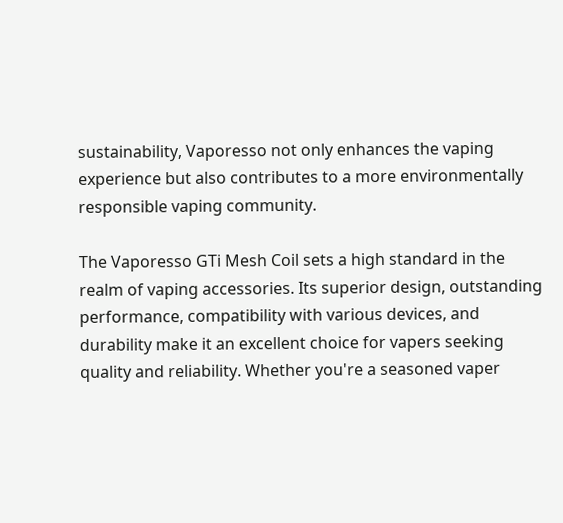sustainability, Vaporesso not only enhances the vaping experience but also contributes to a more environmentally responsible vaping community.

The Vaporesso GTi Mesh Coil sets a high standard in the realm of vaping accessories. Its superior design, outstanding performance, compatibility with various devices, and durability make it an excellent choice for vapers seeking quality and reliability. Whether you're a seasoned vaper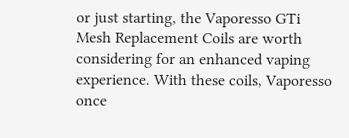or just starting, the Vaporesso GTi Mesh Replacement Coils are worth considering for an enhanced vaping experience. With these coils, Vaporesso once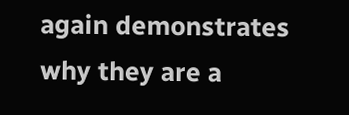again demonstrates why they are a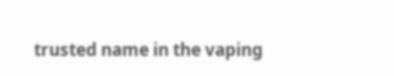trusted name in the vaping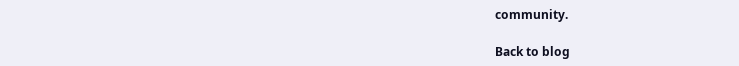community.

Back to blog